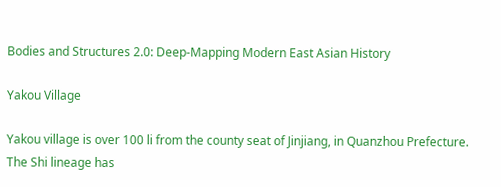Bodies and Structures 2.0: Deep-Mapping Modern East Asian History

Yakou Village

Yakou village is over 100 li from the county seat of Jinjiang, in Quanzhou Prefecture. The Shi lineage has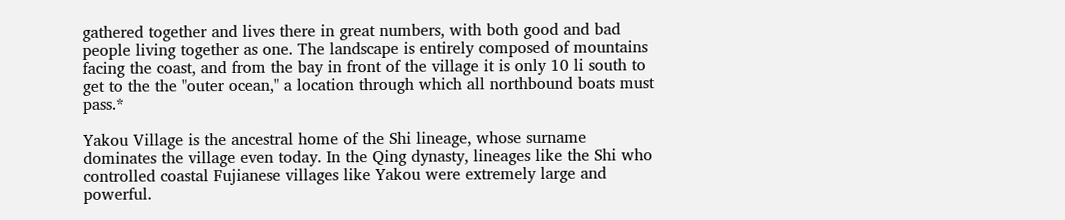gathered together and lives there in great numbers, with both good and bad people living together as one. The landscape is entirely composed of mountains facing the coast, and from the bay in front of the village it is only 10 li south to get to the the "outer ocean," a location through which all northbound boats must pass.*

Yakou Village is the ancestral home of the Shi lineage, whose surname dominates the village even today. In the Qing dynasty, lineages like the Shi who controlled coastal Fujianese villages like Yakou were extremely large and powerful.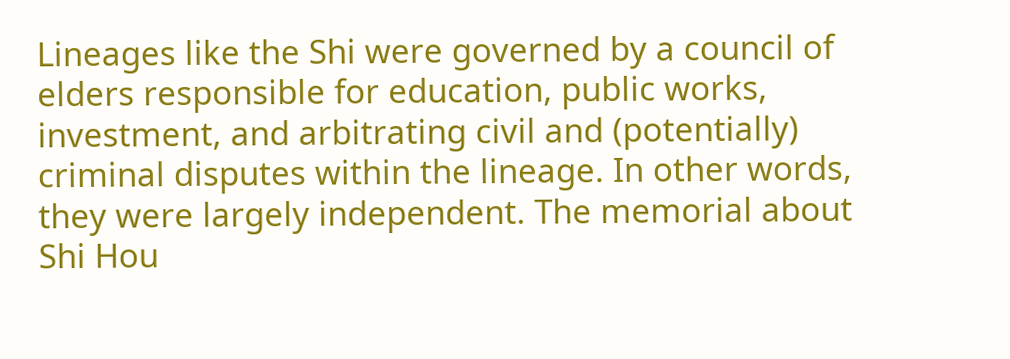Lineages like the Shi were governed by a council of elders responsible for education, public works, investment, and arbitrating civil and (potentially) criminal disputes within the lineage. In other words, they were largely independent. The memorial about Shi Hou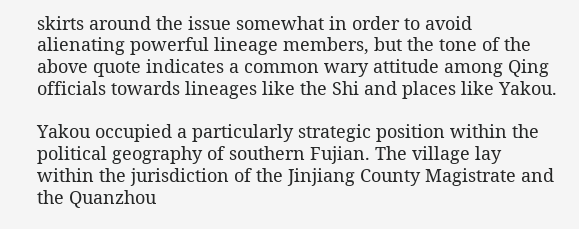skirts around the issue somewhat in order to avoid alienating powerful lineage members, but the tone of the above quote indicates a common wary attitude among Qing officials towards lineages like the Shi and places like Yakou.

Yakou occupied a particularly strategic position within the political geography of southern Fujian. The village lay within the jurisdiction of the Jinjiang County Magistrate and the Quanzhou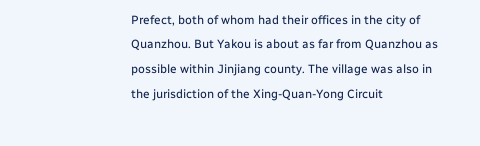Prefect, both of whom had their offices in the city of Quanzhou. But Yakou is about as far from Quanzhou as possible within Jinjiang county. The village was also in the jurisdiction of the Xing-Quan-Yong Circuit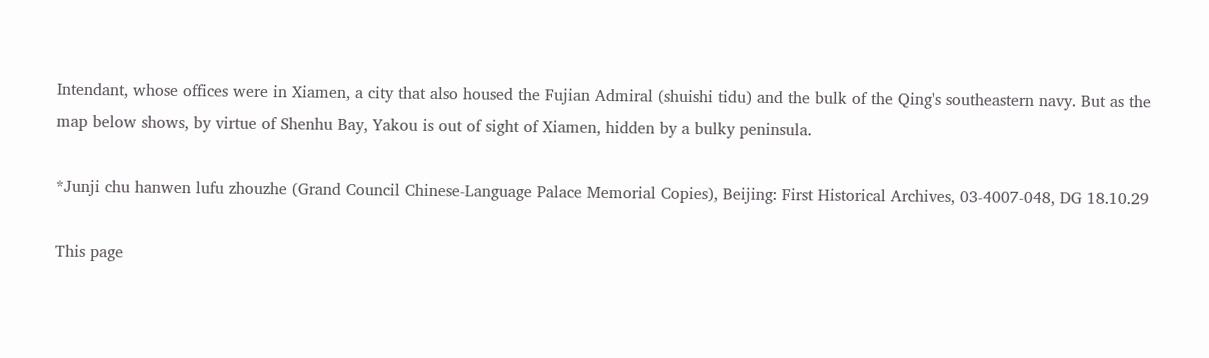Intendant, whose offices were in Xiamen, a city that also housed the Fujian Admiral (shuishi tidu) and the bulk of the Qing's southeastern navy. But as the map below shows, by virtue of Shenhu Bay, Yakou is out of sight of Xiamen, hidden by a bulky peninsula.

*Junji chu hanwen lufu zhouzhe (Grand Council Chinese-Language Palace Memorial Copies), Beijing: First Historical Archives, 03-4007-048, DG 18.10.29

This page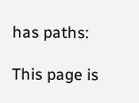has paths:

This page is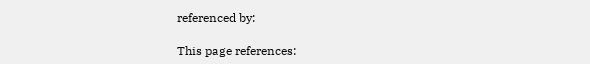referenced by:

This page references: